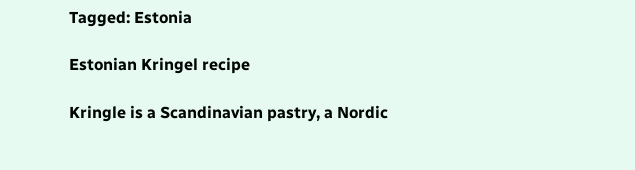Tagged: Estonia

Estonian Kringel recipe

Kringle is a Scandinavian pastry, a Nordic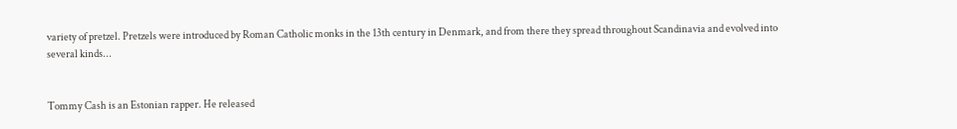variety of pretzel. Pretzels were introduced by Roman Catholic monks in the 13th century in Denmark, and from there they spread throughout Scandinavia and evolved into several kinds...


Tommy Cash is an Estonian rapper. He released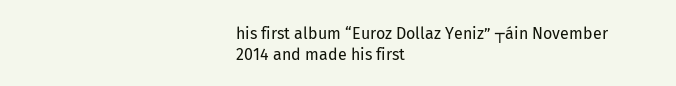his first album “Euroz Dollaz Yeniz” ┬áin November 2014 and made his first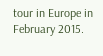tour in Europe in February 2015.